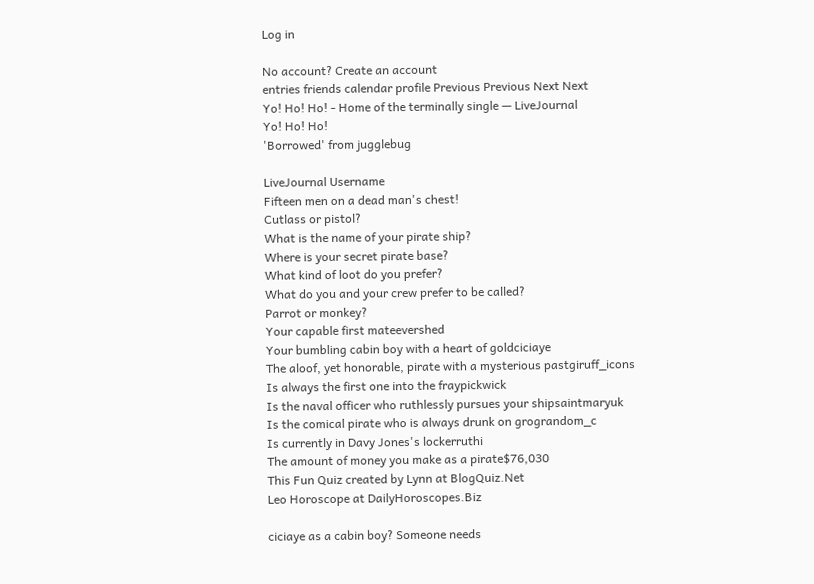Log in

No account? Create an account
entries friends calendar profile Previous Previous Next Next
Yo! Ho! Ho! - Home of the terminally single — LiveJournal
Yo! Ho! Ho!
'Borrowed' from jugglebug

LiveJournal Username
Fifteen men on a dead man's chest!
Cutlass or pistol?
What is the name of your pirate ship?
Where is your secret pirate base?
What kind of loot do you prefer?
What do you and your crew prefer to be called?
Parrot or monkey?
Your capable first mateevershed
Your bumbling cabin boy with a heart of goldciciaye
The aloof, yet honorable, pirate with a mysterious pastgiruff_icons
Is always the first one into the fraypickwick
Is the naval officer who ruthlessly pursues your shipsaintmaryuk
Is the comical pirate who is always drunk on grograndom_c
Is currently in Davy Jones's lockerruthi
The amount of money you make as a pirate$76,030
This Fun Quiz created by Lynn at BlogQuiz.Net
Leo Horoscope at DailyHoroscopes.Biz

ciciaye as a cabin boy? Someone needs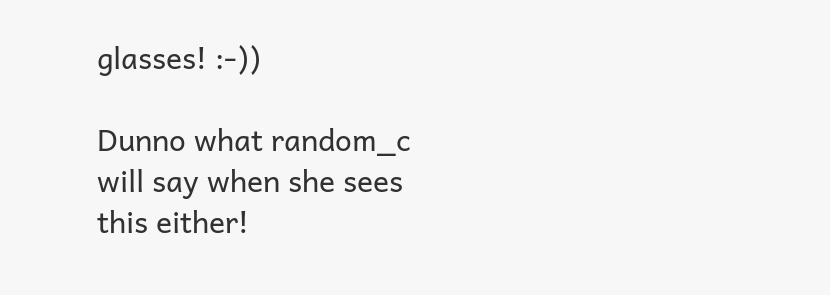glasses! :-))

Dunno what random_c will say when she sees this either!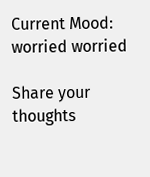Current Mood: worried worried

Share your thoughts